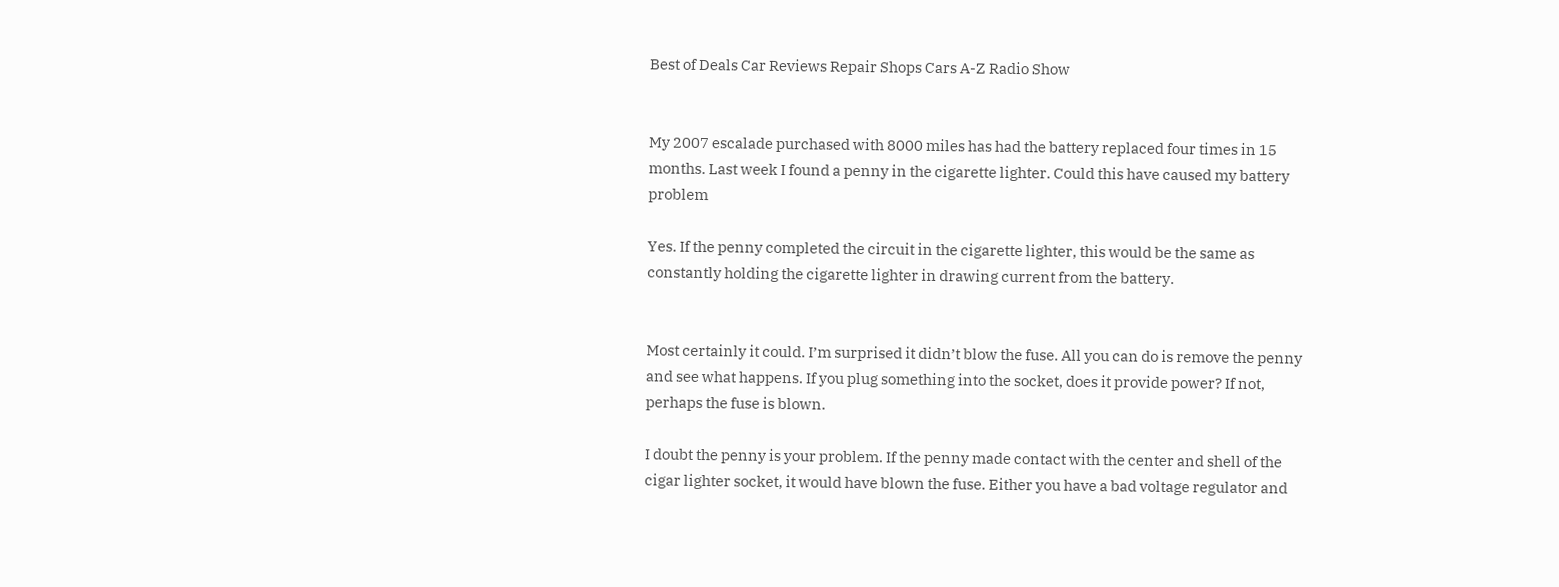Best of Deals Car Reviews Repair Shops Cars A-Z Radio Show


My 2007 escalade purchased with 8000 miles has had the battery replaced four times in 15 months. Last week I found a penny in the cigarette lighter. Could this have caused my battery problem

Yes. If the penny completed the circuit in the cigarette lighter, this would be the same as constantly holding the cigarette lighter in drawing current from the battery.


Most certainly it could. I’m surprised it didn’t blow the fuse. All you can do is remove the penny and see what happens. If you plug something into the socket, does it provide power? If not, perhaps the fuse is blown.

I doubt the penny is your problem. If the penny made contact with the center and shell of the cigar lighter socket, it would have blown the fuse. Either you have a bad voltage regulator and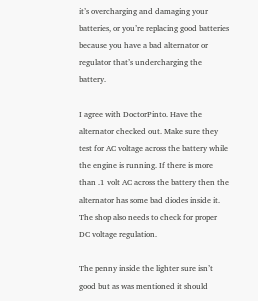it’s overcharging and damaging your batteries, or you’re replacing good batteries because you have a bad alternator or regulator that’s undercharging the battery.

I agree with DoctorPinto. Have the alternator checked out. Make sure they test for AC voltage across the battery while the engine is running. If there is more than .1 volt AC across the battery then the alternator has some bad diodes inside it. The shop also needs to check for proper DC voltage regulation.

The penny inside the lighter sure isn’t good but as was mentioned it should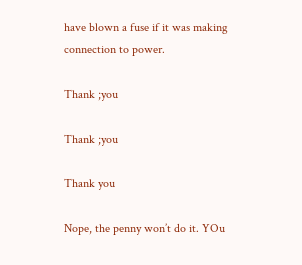have blown a fuse if it was making connection to power.

Thank ;you

Thank ;you

Thank you

Nope, the penny won’t do it. YOu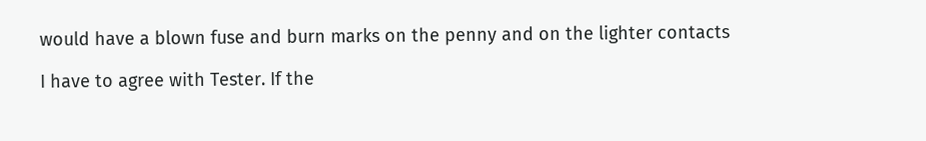would have a blown fuse and burn marks on the penny and on the lighter contacts

I have to agree with Tester. If the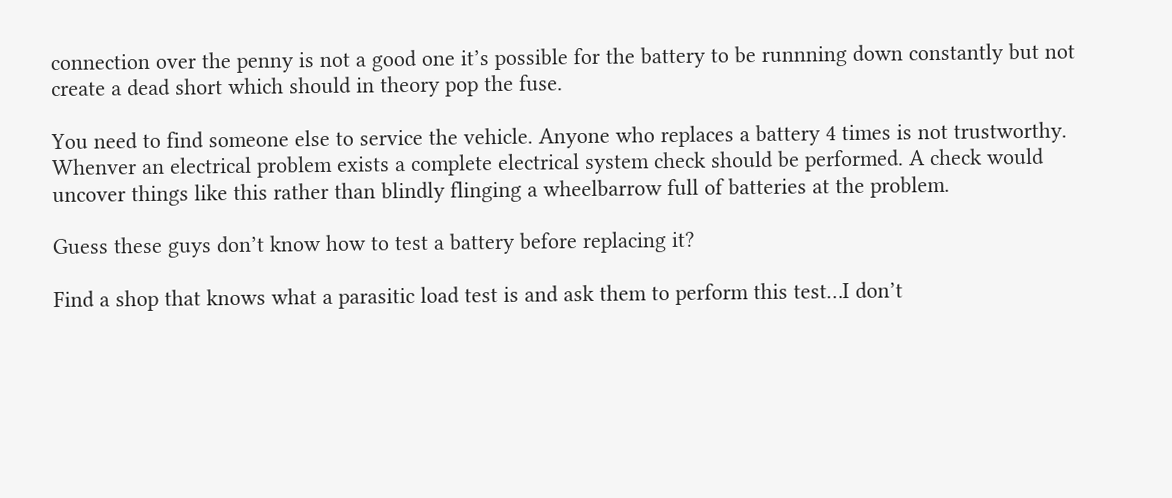connection over the penny is not a good one it’s possible for the battery to be runnning down constantly but not create a dead short which should in theory pop the fuse.

You need to find someone else to service the vehicle. Anyone who replaces a battery 4 times is not trustworthy.
Whenver an electrical problem exists a complete electrical system check should be performed. A check would uncover things like this rather than blindly flinging a wheelbarrow full of batteries at the problem.

Guess these guys don’t know how to test a battery before replacing it?

Find a shop that knows what a parasitic load test is and ask them to perform this test…I don’t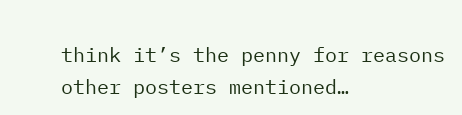think it’s the penny for reasons other posters mentioned…